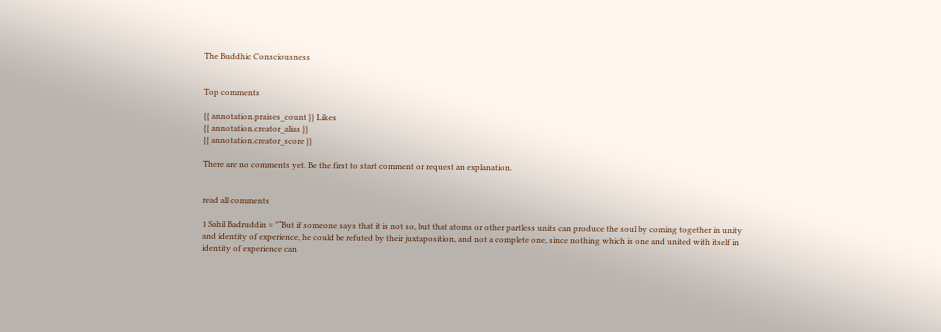The Buddhic Consciousness


Top comments

{{ annotation.praises_count }} Likes
{{ annotation.creator_alias }}
{{ annotation.creator_score }}

There are no comments yet. Be the first to start comment or request an explanation.


read all comments

1 Sahil Badruddin = "“But if someone says that it is not so, but that atoms or other partless units can produce the soul by coming together in unity and identity of experience, he could be refuted by their juxtaposition, and not a complete one, since nothing which is one and united with itself in identity of experience can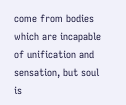come from bodies which are incapable of unification and sensation, but soul is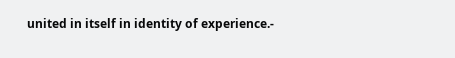united in itself in identity of experience.-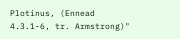Plotinus, (Ennead 4.3.1-6, tr. Armstrong)"